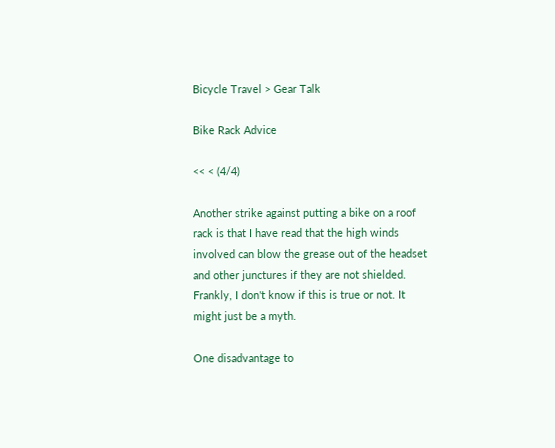Bicycle Travel > Gear Talk

Bike Rack Advice

<< < (4/4)

Another strike against putting a bike on a roof rack is that I have read that the high winds involved can blow the grease out of the headset and other junctures if they are not shielded. Frankly, I don't know if this is true or not. It might just be a myth.

One disadvantage to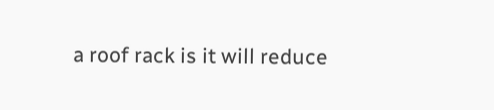a roof rack is it will reduce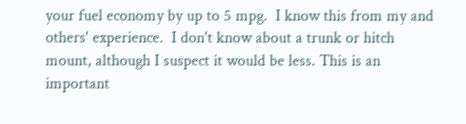your fuel economy by up to 5 mpg.  I know this from my and others' experience.  I don't know about a trunk or hitch mount, although I suspect it would be less. This is an important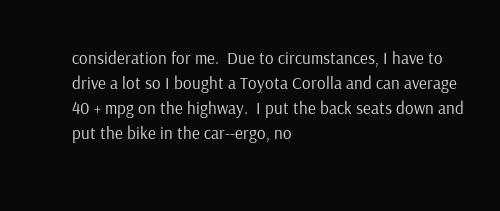consideration for me.  Due to circumstances, I have to drive a lot so I bought a Toyota Corolla and can average 40 + mpg on the highway.  I put the back seats down and put the bike in the car--ergo, no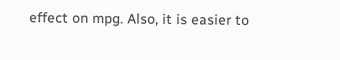effect on mpg. Also, it is easier to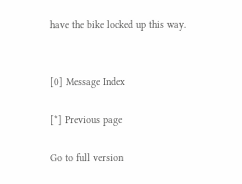have the bike locked up this way.


[0] Message Index

[*] Previous page

Go to full version